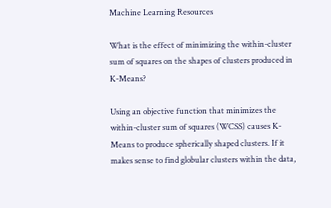Machine Learning Resources

What is the effect of minimizing the within-cluster sum of squares on the shapes of clusters produced in K-Means?

Using an objective function that minimizes the within-cluster sum of squares (WCSS) causes K-Means to produce spherically shaped clusters. If it makes sense to find globular clusters within the data,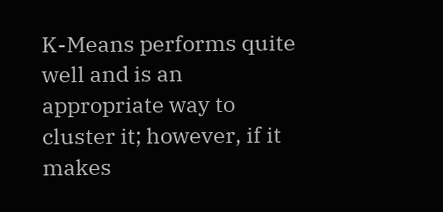K-Means performs quite well and is an appropriate way to cluster it; however, if it makes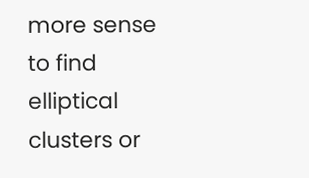more sense to find elliptical clusters or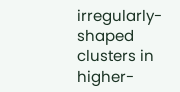irregularly-shaped clusters in higher-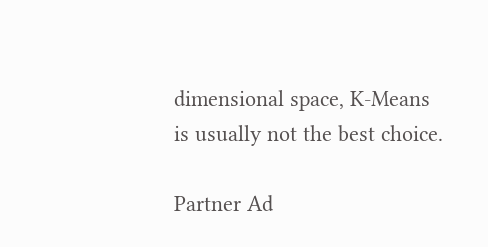dimensional space, K-Means is usually not the best choice.

Partner Ad